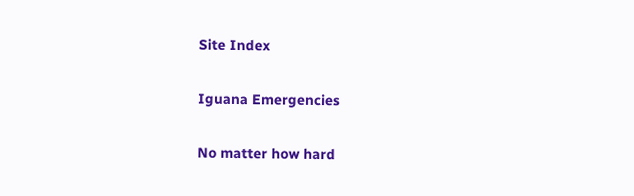Site Index

Iguana Emergencies

No matter how hard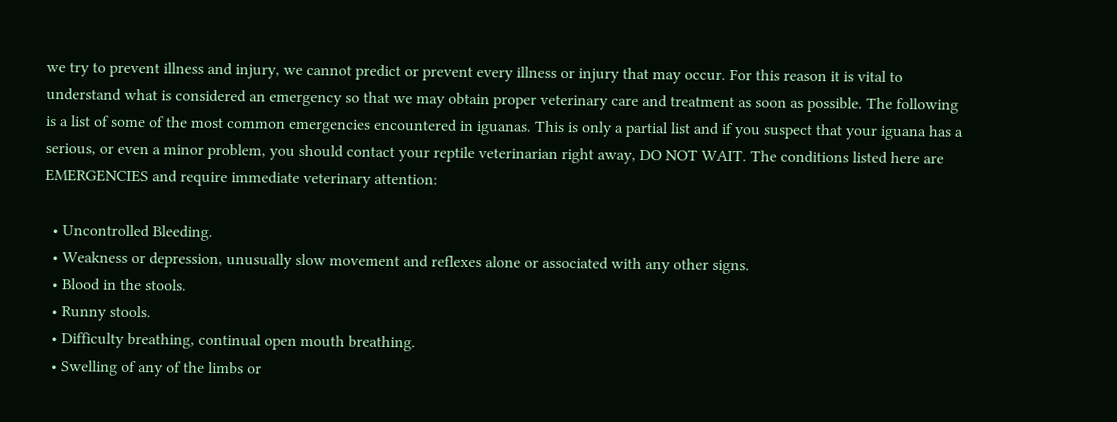we try to prevent illness and injury, we cannot predict or prevent every illness or injury that may occur. For this reason it is vital to understand what is considered an emergency so that we may obtain proper veterinary care and treatment as soon as possible. The following is a list of some of the most common emergencies encountered in iguanas. This is only a partial list and if you suspect that your iguana has a serious, or even a minor problem, you should contact your reptile veterinarian right away, DO NOT WAIT. The conditions listed here are EMERGENCIES and require immediate veterinary attention:

  • Uncontrolled Bleeding.
  • Weakness or depression, unusually slow movement and reflexes alone or associated with any other signs.
  • Blood in the stools.
  • Runny stools.
  • Difficulty breathing, continual open mouth breathing.
  • Swelling of any of the limbs or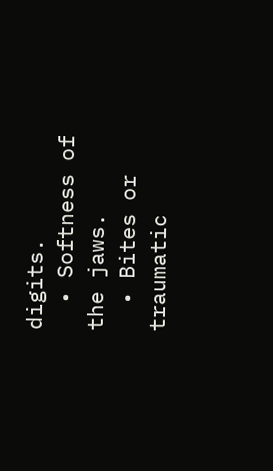digits.
  • Softness of the jaws.
  • Bites or traumatic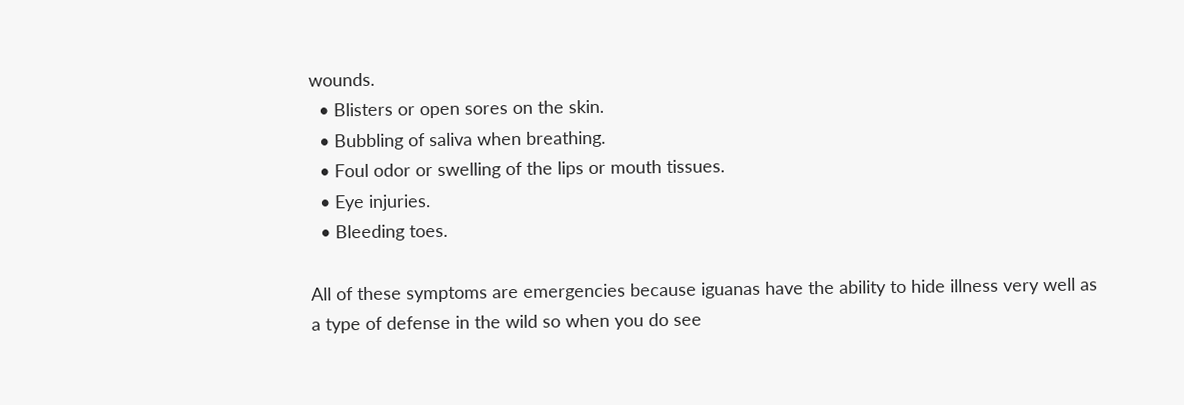wounds.
  • Blisters or open sores on the skin.
  • Bubbling of saliva when breathing.
  • Foul odor or swelling of the lips or mouth tissues.
  • Eye injuries.
  • Bleeding toes.

All of these symptoms are emergencies because iguanas have the ability to hide illness very well as a type of defense in the wild so when you do see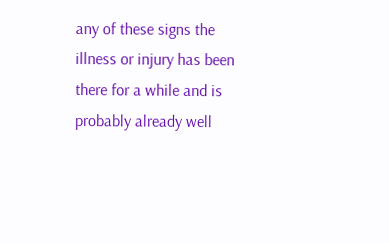any of these signs the illness or injury has been there for a while and is probably already well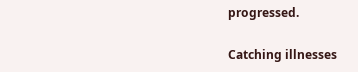progressed.

Catching illnesses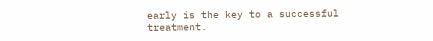early is the key to a successful treatment.